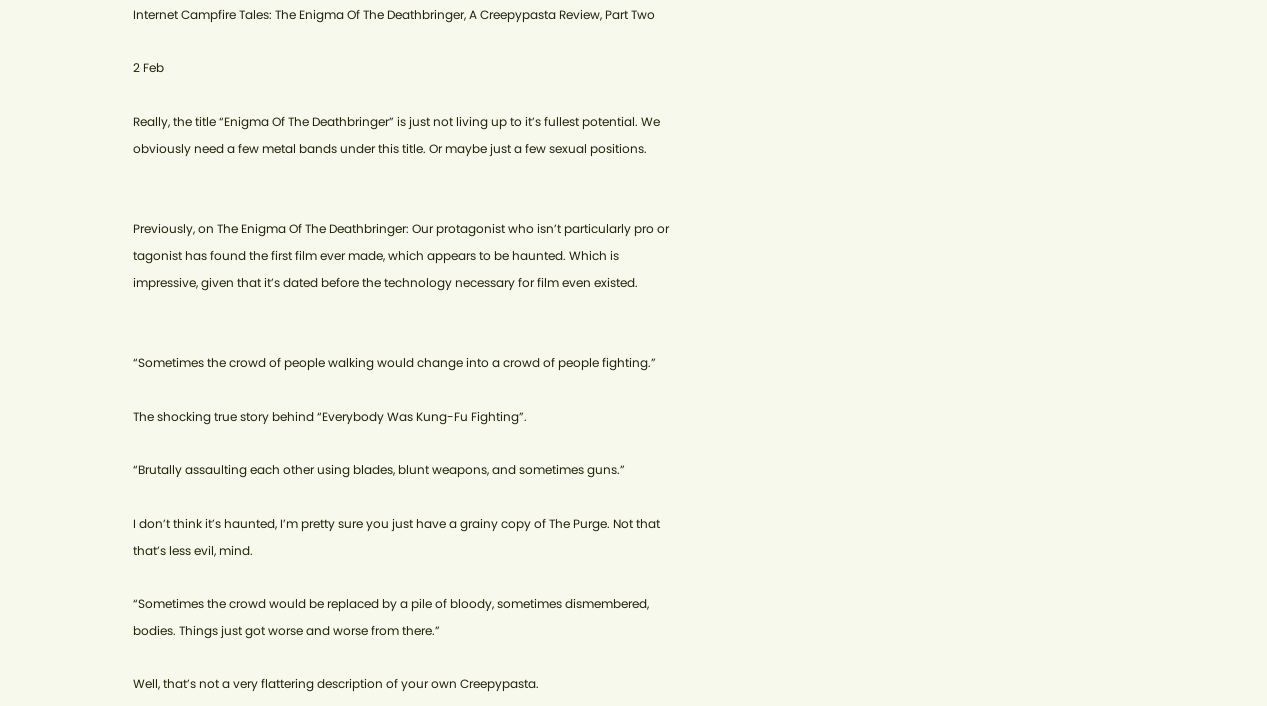Internet Campfire Tales: The Enigma Of The Deathbringer, A Creepypasta Review, Part Two

2 Feb

Really, the title “Enigma Of The Deathbringer” is just not living up to it’s fullest potential. We obviously need a few metal bands under this title. Or maybe just a few sexual positions.


Previously, on The Enigma Of The Deathbringer: Our protagonist who isn’t particularly pro or tagonist has found the first film ever made, which appears to be haunted. Which is impressive, given that it’s dated before the technology necessary for film even existed.


“Sometimes the crowd of people walking would change into a crowd of people fighting.”

The shocking true story behind “Everybody Was Kung-Fu Fighting”.

“Brutally assaulting each other using blades, blunt weapons, and sometimes guns.”

I don’t think it’s haunted, I’m pretty sure you just have a grainy copy of The Purge. Not that that’s less evil, mind.

“Sometimes the crowd would be replaced by a pile of bloody, sometimes dismembered, bodies. Things just got worse and worse from there.”

Well, that’s not a very flattering description of your own Creepypasta.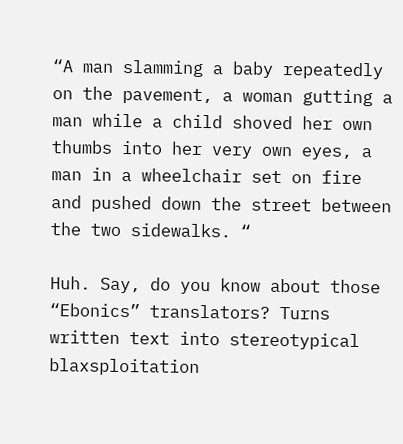“A man slamming a baby repeatedly on the pavement, a woman gutting a man while a child shoved her own thumbs into her very own eyes, a man in a wheelchair set on fire and pushed down the street between the two sidewalks. “

Huh. Say, do you know about those “Ebonics” translators? Turns written text into stereotypical blaxsploitation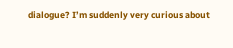dialogue? I’m suddenly very curious about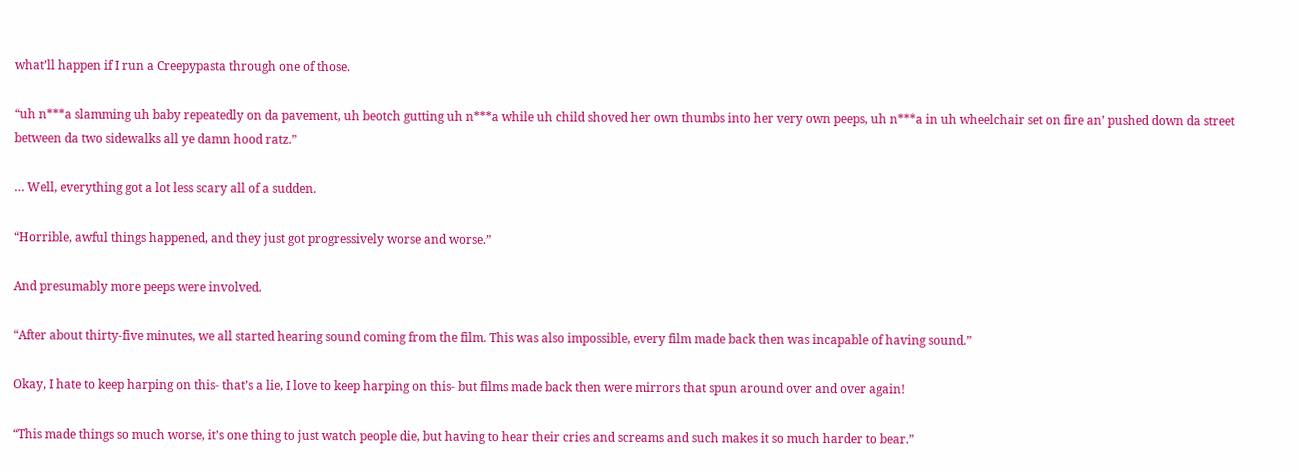what’ll happen if I run a Creepypasta through one of those.

“uh n***a slamming uh baby repeatedly on da pavement, uh beotch gutting uh n***a while uh child shoved her own thumbs into her very own peeps, uh n***a in uh wheelchair set on fire an’ pushed down da street between da two sidewalks all ye damn hood ratz.”

… Well, everything got a lot less scary all of a sudden.

“Horrible, awful things happened, and they just got progressively worse and worse.”

And presumably more peeps were involved.

“After about thirty-five minutes, we all started hearing sound coming from the film. This was also impossible, every film made back then was incapable of having sound.”

Okay, I hate to keep harping on this- that’s a lie, I love to keep harping on this- but films made back then were mirrors that spun around over and over again!

“This made things so much worse, it’s one thing to just watch people die, but having to hear their cries and screams and such makes it so much harder to bear.”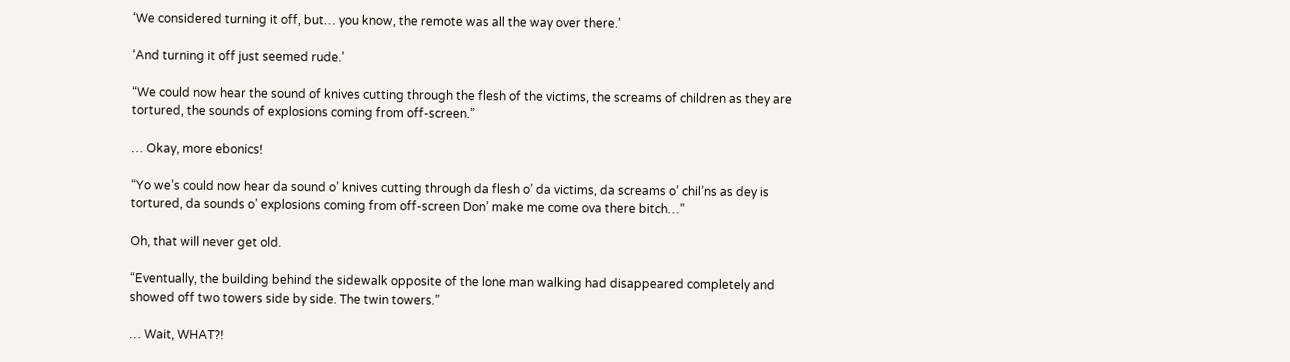‘We considered turning it off, but… you know, the remote was all the way over there.’

‘And turning it off just seemed rude.’

“We could now hear the sound of knives cutting through the flesh of the victims, the screams of children as they are tortured, the sounds of explosions coming from off-screen.”

… Okay, more ebonics!

“Yo we’s could now hear da sound o’ knives cutting through da flesh o’ da victims, da screams o’ chil’ns as dey is tortured, da sounds o’ explosions coming from off-screen Don’ make me come ova there bitch…”

Oh, that will never get old.

“Eventually, the building behind the sidewalk opposite of the lone man walking had disappeared completely and showed off two towers side by side. The twin towers.”

… Wait, WHAT?!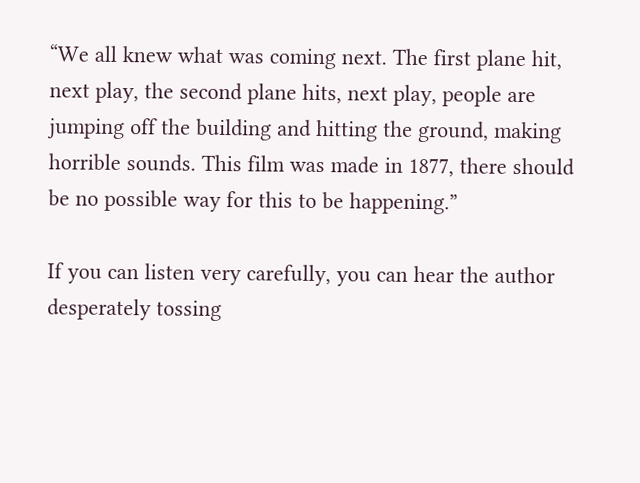“We all knew what was coming next. The first plane hit, next play, the second plane hits, next play, people are jumping off the building and hitting the ground, making horrible sounds. This film was made in 1877, there should be no possible way for this to be happening.”

If you can listen very carefully, you can hear the author desperately tossing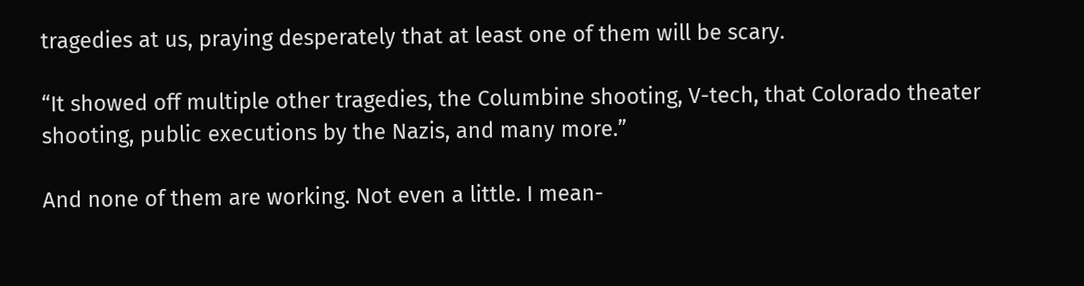tragedies at us, praying desperately that at least one of them will be scary.

“It showed off multiple other tragedies, the Columbine shooting, V-tech, that Colorado theater shooting, public executions by the Nazis, and many more.”

And none of them are working. Not even a little. I mean-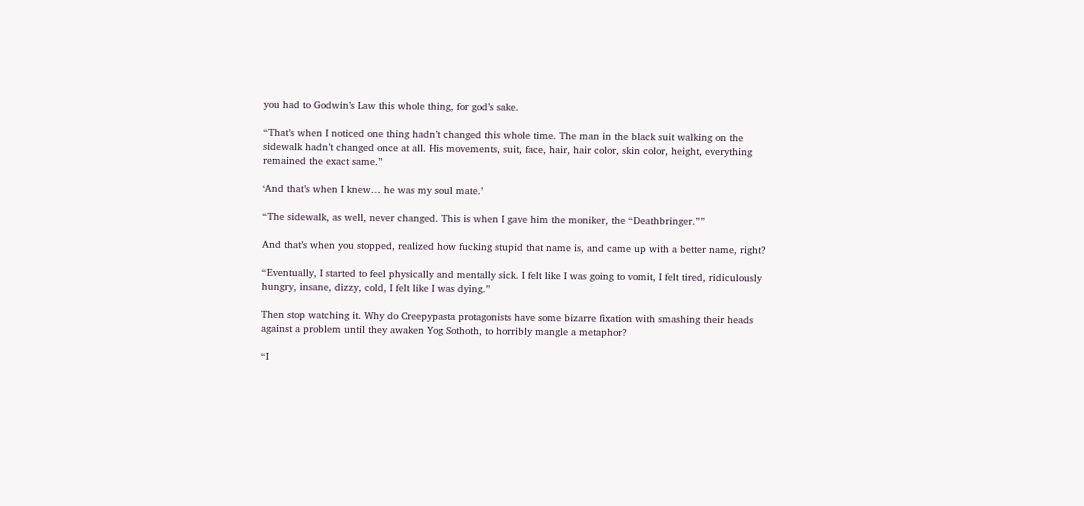you had to Godwin’s Law this whole thing, for god’s sake.

“That’s when I noticed one thing hadn’t changed this whole time. The man in the black suit walking on the sidewalk hadn’t changed once at all. His movements, suit, face, hair, hair color, skin color, height, everything remained the exact same.”

‘And that’s when I knew… he was my soul mate.’

“The sidewalk, as well, never changed. This is when I gave him the moniker, the “Deathbringer.””

And that’s when you stopped, realized how fucking stupid that name is, and came up with a better name, right?

“Eventually, I started to feel physically and mentally sick. I felt like I was going to vomit, I felt tired, ridiculously hungry, insane, dizzy, cold, I felt like I was dying.”

Then stop watching it. Why do Creepypasta protagonists have some bizarre fixation with smashing their heads against a problem until they awaken Yog Sothoth, to horribly mangle a metaphor?

“I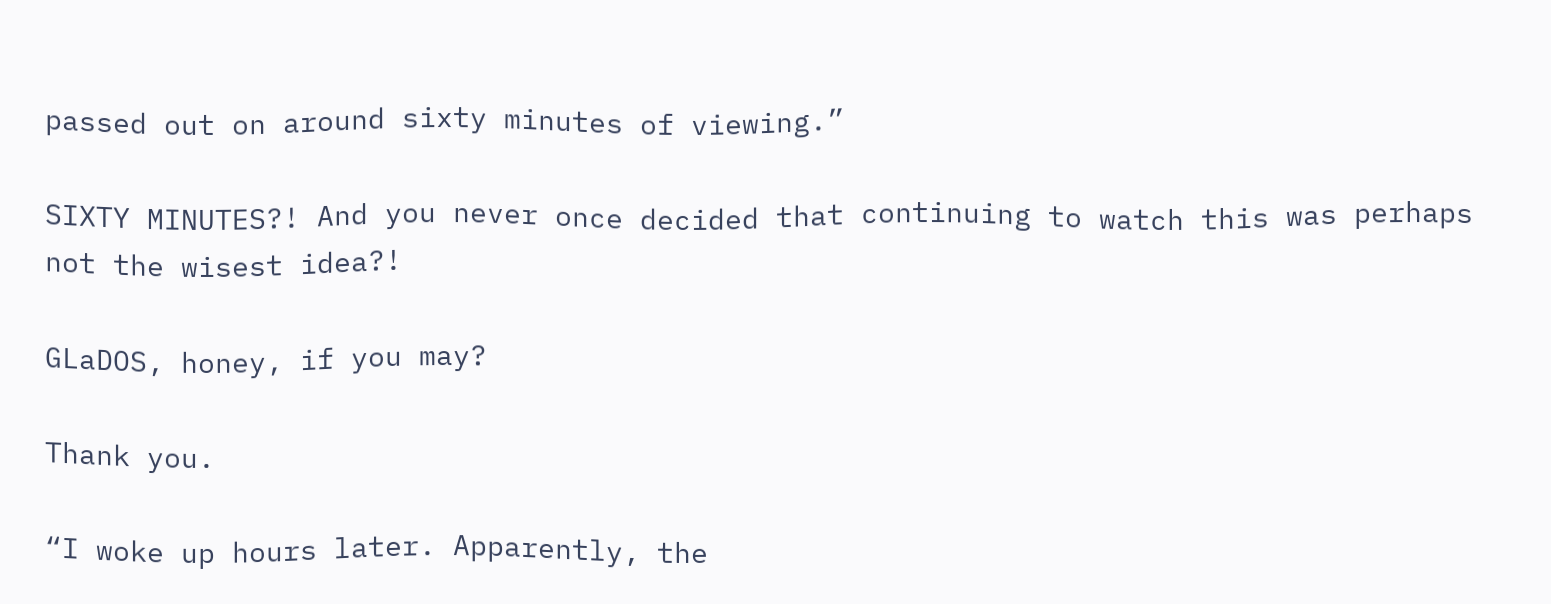passed out on around sixty minutes of viewing.”

SIXTY MINUTES?! And you never once decided that continuing to watch this was perhaps not the wisest idea?!

GLaDOS, honey, if you may?

Thank you.

“I woke up hours later. Apparently, the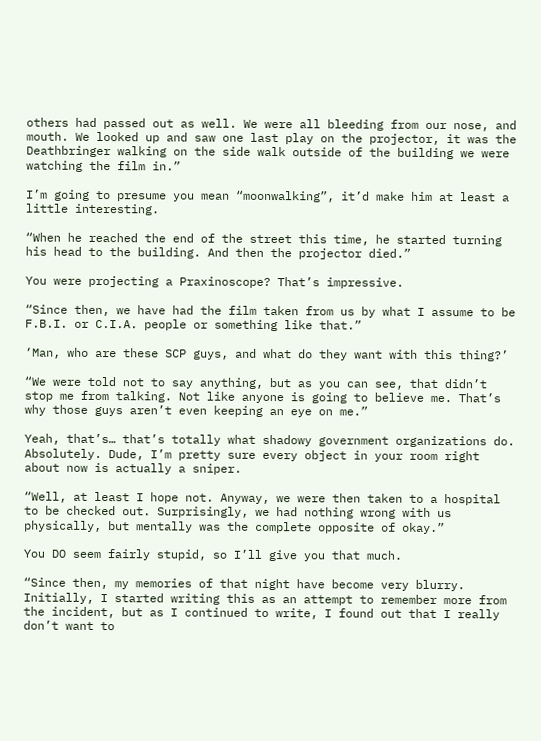others had passed out as well. We were all bleeding from our nose, and mouth. We looked up and saw one last play on the projector, it was the Deathbringer walking on the side walk outside of the building we were watching the film in.”

I’m going to presume you mean “moonwalking”, it’d make him at least a little interesting.

“When he reached the end of the street this time, he started turning his head to the building. And then the projector died.”

You were projecting a Praxinoscope? That’s impressive.

“Since then, we have had the film taken from us by what I assume to be F.B.I. or C.I.A. people or something like that.”

‘Man, who are these SCP guys, and what do they want with this thing?’

“We were told not to say anything, but as you can see, that didn’t stop me from talking. Not like anyone is going to believe me. That’s why those guys aren’t even keeping an eye on me.”

Yeah, that’s… that’s totally what shadowy government organizations do. Absolutely. Dude, I’m pretty sure every object in your room right about now is actually a sniper.

“Well, at least I hope not. Anyway, we were then taken to a hospital to be checked out. Surprisingly, we had nothing wrong with us physically, but mentally was the complete opposite of okay.”

You DO seem fairly stupid, so I’ll give you that much.

“Since then, my memories of that night have become very blurry. Initially, I started writing this as an attempt to remember more from the incident, but as I continued to write, I found out that I really don’t want to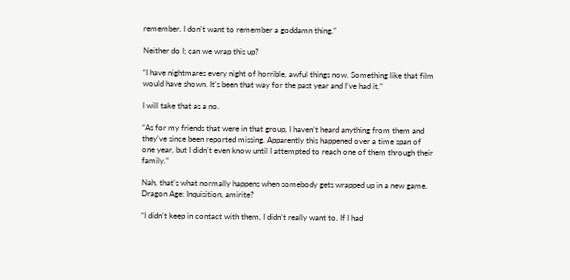remember. I don’t want to remember a goddamn thing.”

Neither do I; can we wrap this up?

“I have nightmares every night of horrible, awful things now. Something like that film would have shown. It’s been that way for the past year and I’ve had it.”

I will take that as a no.

“As for my friends that were in that group, I haven’t heard anything from them and they’ve since been reported missing. Apparently this happened over a time span of one year, but I didn’t even know until I attempted to reach one of them through their family.”

Nah, that’s what normally happens when somebody gets wrapped up in a new game. Dragon Age: Inquisition, amirite?

“I didn’t keep in contact with them, I didn’t really want to. If I had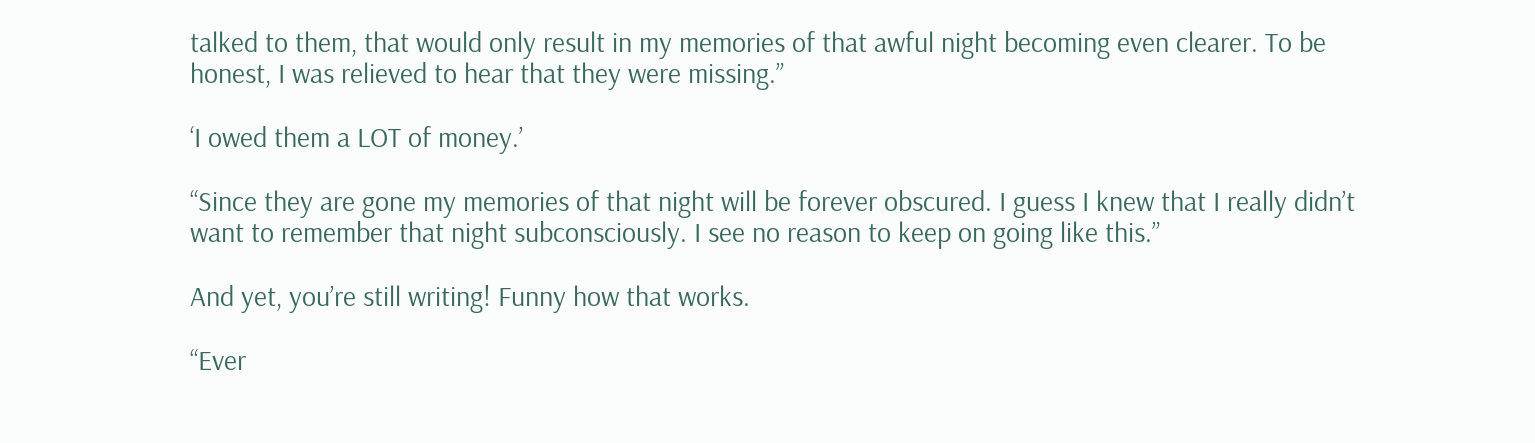talked to them, that would only result in my memories of that awful night becoming even clearer. To be honest, I was relieved to hear that they were missing.”

‘I owed them a LOT of money.’

“Since they are gone my memories of that night will be forever obscured. I guess I knew that I really didn’t want to remember that night subconsciously. I see no reason to keep on going like this.”

And yet, you’re still writing! Funny how that works.

“Ever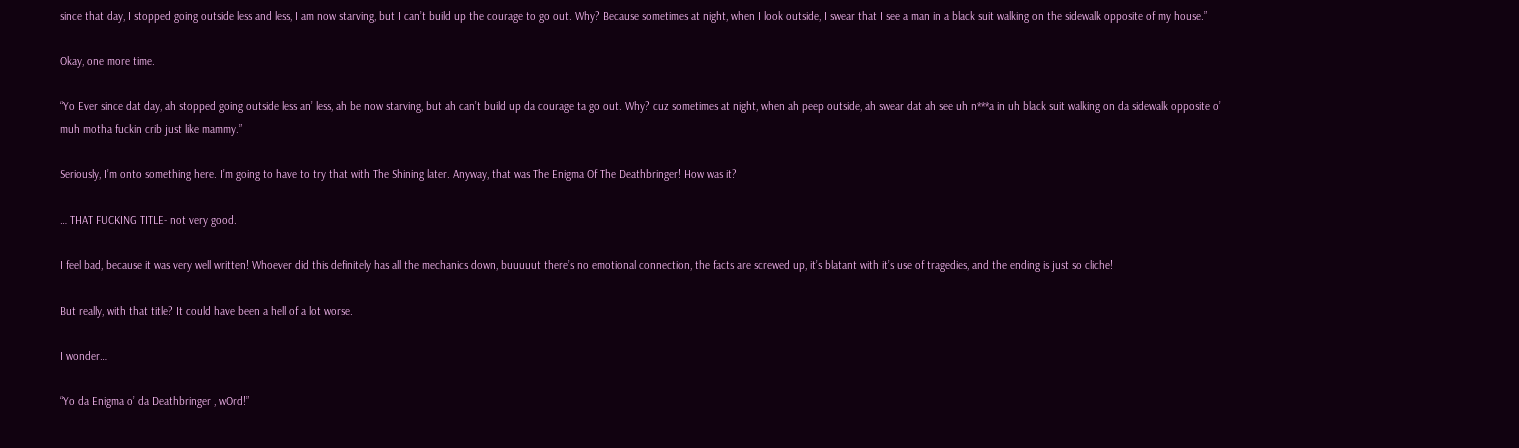since that day, I stopped going outside less and less, I am now starving, but I can’t build up the courage to go out. Why? Because sometimes at night, when I look outside, I swear that I see a man in a black suit walking on the sidewalk opposite of my house.”

Okay, one more time.

“Yo Ever since dat day, ah stopped going outside less an’ less, ah be now starving, but ah can’t build up da courage ta go out. Why? cuz sometimes at night, when ah peep outside, ah swear dat ah see uh n***a in uh black suit walking on da sidewalk opposite o’ muh motha fuckin crib just like mammy.”

Seriously, I’m onto something here. I’m going to have to try that with The Shining later. Anyway, that was The Enigma Of The Deathbringer! How was it?

… THAT FUCKING TITLE- not very good.

I feel bad, because it was very well written! Whoever did this definitely has all the mechanics down, buuuuut there’s no emotional connection, the facts are screwed up, it’s blatant with it’s use of tragedies, and the ending is just so cliche!

But really, with that title? It could have been a hell of a lot worse.

I wonder…

“Yo da Enigma o’ da Deathbringer , wOrd!”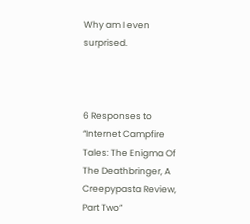Why am I even surprised.



6 Responses to “Internet Campfire Tales: The Enigma Of The Deathbringer, A Creepypasta Review, Part Two”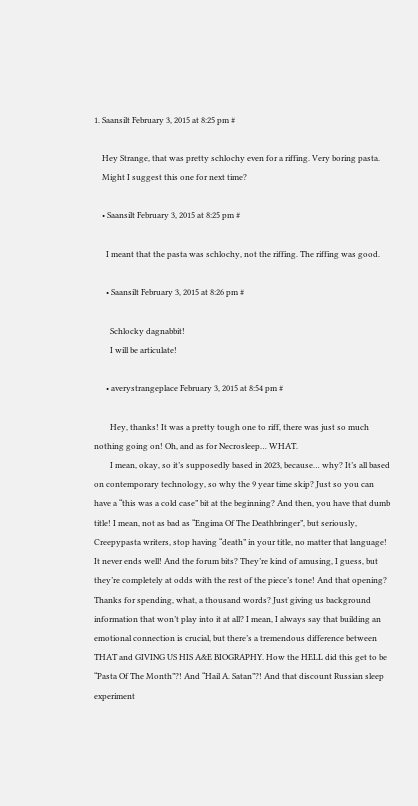1. Saansilt February 3, 2015 at 8:25 pm #

    Hey Strange, that was pretty schlochy even for a riffing. Very boring pasta.
    Might I suggest this one for next time?

    • Saansilt February 3, 2015 at 8:25 pm #

      I meant that the pasta was schlochy, not the riffing. The riffing was good.

      • Saansilt February 3, 2015 at 8:26 pm #

        Schlocky dagnabbit!
        I will be articulate!

      • averystrangeplace February 3, 2015 at 8:54 pm #

        Hey, thanks! It was a pretty tough one to riff, there was just so much nothing going on! Oh, and as for Necrosleep… WHAT.
        I mean, okay, so it’s supposedly based in 2023, because… why? It’s all based on contemporary technology, so why the 9 year time skip? Just so you can have a “this was a cold case” bit at the beginning? And then, you have that dumb title! I mean, not as bad as “Engima Of The Deathbringer”, but seriously, Creepypasta writers, stop having “death” in your title, no matter that language! It never ends well! And the forum bits? They’re kind of amusing, I guess, but they’re completely at odds with the rest of the piece’s tone! And that opening? Thanks for spending, what, a thousand words? Just giving us background information that won’t play into it at all? I mean, I always say that building an emotional connection is crucial, but there’s a tremendous difference between THAT and GIVING US HIS A&E BIOGRAPHY. How the HELL did this get to be “Pasta Of The Month”?! And “Hail A. Satan”?! And that discount Russian sleep experiment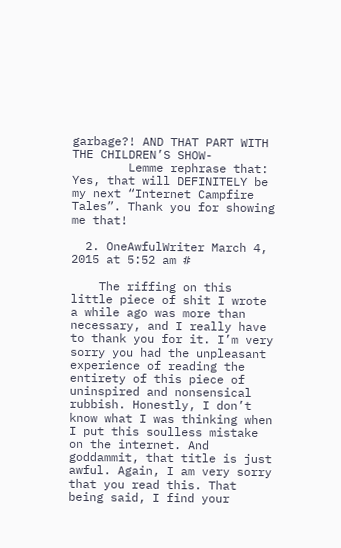garbage?! AND THAT PART WITH THE CHILDREN’S SHOW-
        Lemme rephrase that: Yes, that will DEFINITELY be my next “Internet Campfire Tales”. Thank you for showing me that!

  2. OneAwfulWriter March 4, 2015 at 5:52 am #

    The riffing on this little piece of shit I wrote a while ago was more than necessary, and I really have to thank you for it. I’m very sorry you had the unpleasant experience of reading the entirety of this piece of uninspired and nonsensical rubbish. Honestly, I don’t know what I was thinking when I put this soulless mistake on the internet. And goddammit, that title is just awful. Again, I am very sorry that you read this. That being said, I find your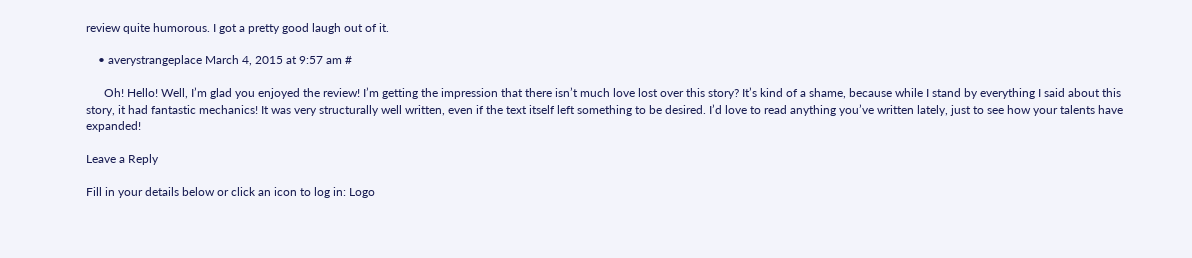review quite humorous. I got a pretty good laugh out of it.

    • averystrangeplace March 4, 2015 at 9:57 am #

      Oh! Hello! Well, I’m glad you enjoyed the review! I’m getting the impression that there isn’t much love lost over this story? It’s kind of a shame, because while I stand by everything I said about this story, it had fantastic mechanics! It was very structurally well written, even if the text itself left something to be desired. I’d love to read anything you’ve written lately, just to see how your talents have expanded!

Leave a Reply

Fill in your details below or click an icon to log in: Logo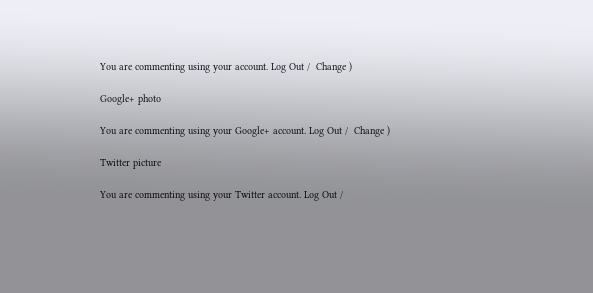You are commenting using your account. Log Out /  Change )

Google+ photo

You are commenting using your Google+ account. Log Out /  Change )

Twitter picture

You are commenting using your Twitter account. Log Out /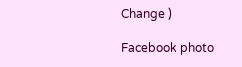Change )

Facebook photo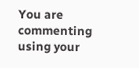You are commenting using your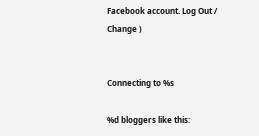Facebook account. Log Out /  Change )


Connecting to %s

%d bloggers like this: